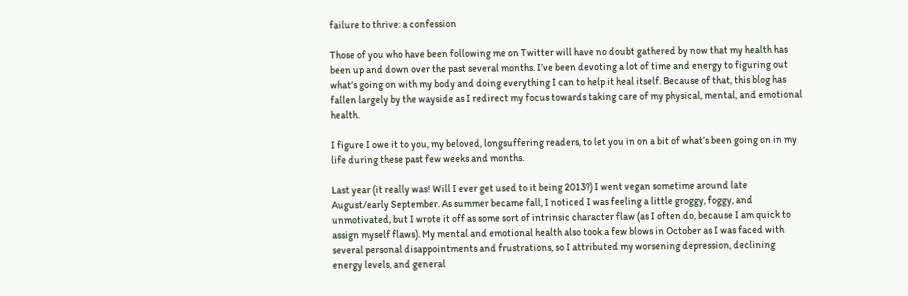failure to thrive: a confession

Those of you who have been following me on Twitter will have no doubt gathered by now that my health has been up and down over the past several months. I’ve been devoting a lot of time and energy to figuring out what’s going on with my body and doing everything I can to help it heal itself. Because of that, this blog has fallen largely by the wayside as I redirect my focus towards taking care of my physical, mental, and emotional health.

I figure I owe it to you, my beloved, longsuffering readers, to let you in on a bit of what’s been going on in my life during these past few weeks and months.

Last year (it really was! Will I ever get used to it being 2013?) I went vegan sometime around late August/early September. As summer became fall, I noticed I was feeling a little groggy, foggy, and unmotivated, but I wrote it off as some sort of intrinsic character flaw (as I often do, because I am quick to assign myself flaws). My mental and emotional health also took a few blows in October as I was faced with several personal disappointments and frustrations, so I attributed my worsening depression, declining energy levels, and general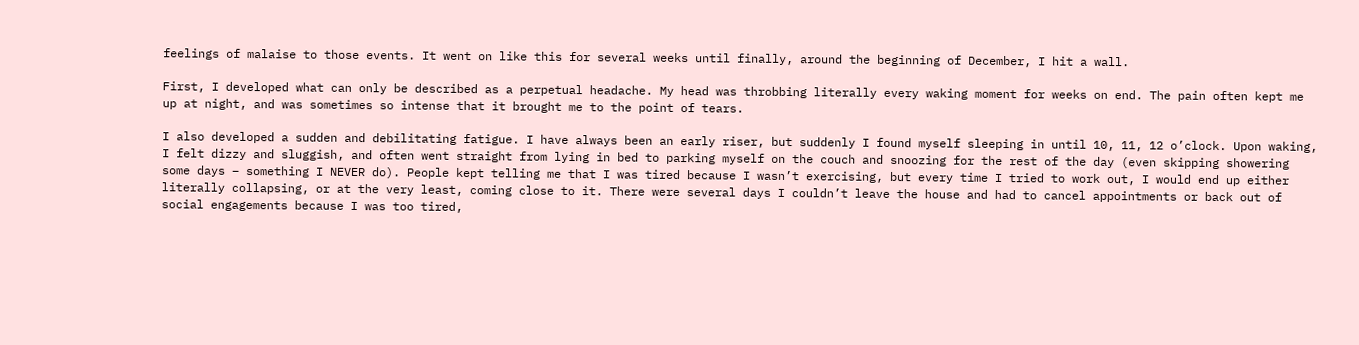feelings of malaise to those events. It went on like this for several weeks until finally, around the beginning of December, I hit a wall.

First, I developed what can only be described as a perpetual headache. My head was throbbing literally every waking moment for weeks on end. The pain often kept me up at night, and was sometimes so intense that it brought me to the point of tears.

I also developed a sudden and debilitating fatigue. I have always been an early riser, but suddenly I found myself sleeping in until 10, 11, 12 o’clock. Upon waking, I felt dizzy and sluggish, and often went straight from lying in bed to parking myself on the couch and snoozing for the rest of the day (even skipping showering some days – something I NEVER do). People kept telling me that I was tired because I wasn’t exercising, but every time I tried to work out, I would end up either literally collapsing, or at the very least, coming close to it. There were several days I couldn’t leave the house and had to cancel appointments or back out of social engagements because I was too tired,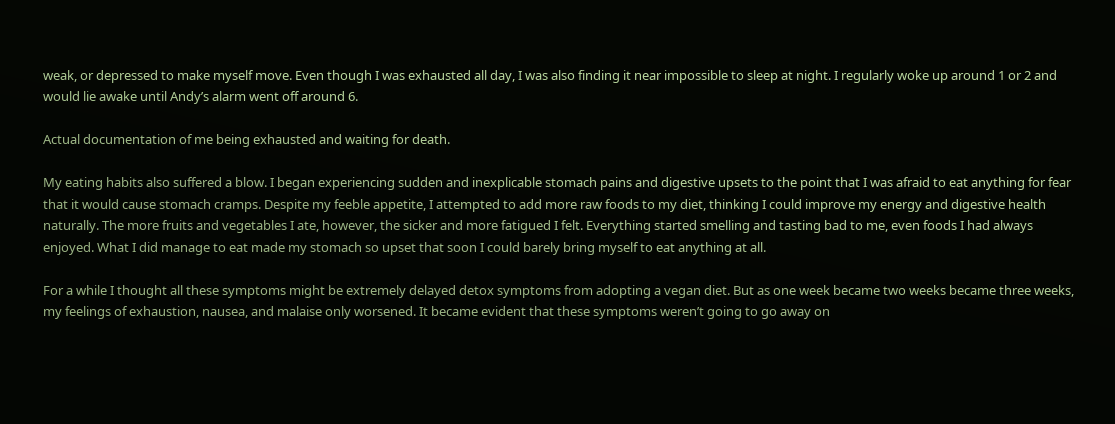weak, or depressed to make myself move. Even though I was exhausted all day, I was also finding it near impossible to sleep at night. I regularly woke up around 1 or 2 and would lie awake until Andy’s alarm went off around 6.

Actual documentation of me being exhausted and waiting for death.

My eating habits also suffered a blow. I began experiencing sudden and inexplicable stomach pains and digestive upsets to the point that I was afraid to eat anything for fear that it would cause stomach cramps. Despite my feeble appetite, I attempted to add more raw foods to my diet, thinking I could improve my energy and digestive health naturally. The more fruits and vegetables I ate, however, the sicker and more fatigued I felt. Everything started smelling and tasting bad to me, even foods I had always enjoyed. What I did manage to eat made my stomach so upset that soon I could barely bring myself to eat anything at all.

For a while I thought all these symptoms might be extremely delayed detox symptoms from adopting a vegan diet. But as one week became two weeks became three weeks, my feelings of exhaustion, nausea, and malaise only worsened. It became evident that these symptoms weren’t going to go away on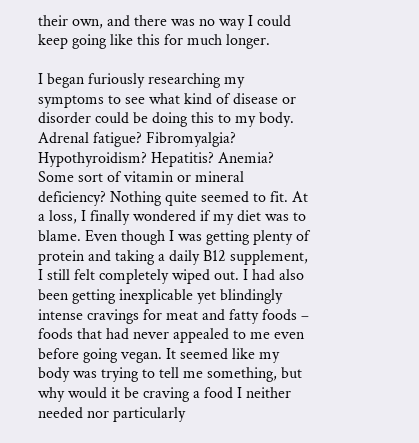their own, and there was no way I could keep going like this for much longer.

I began furiously researching my symptoms to see what kind of disease or disorder could be doing this to my body. Adrenal fatigue? Fibromyalgia? Hypothyroidism? Hepatitis? Anemia? Some sort of vitamin or mineral deficiency? Nothing quite seemed to fit. At a loss, I finally wondered if my diet was to blame. Even though I was getting plenty of protein and taking a daily B12 supplement, I still felt completely wiped out. I had also been getting inexplicable yet blindingly intense cravings for meat and fatty foods – foods that had never appealed to me even before going vegan. It seemed like my body was trying to tell me something, but why would it be craving a food I neither needed nor particularly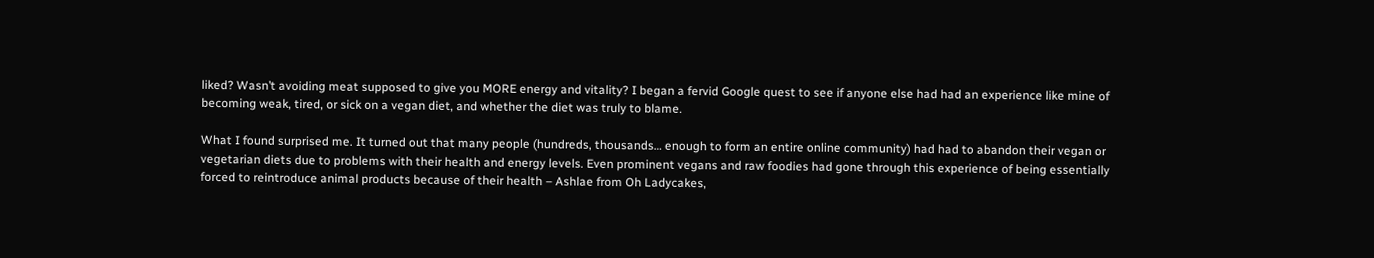liked? Wasn’t avoiding meat supposed to give you MORE energy and vitality? I began a fervid Google quest to see if anyone else had had an experience like mine of becoming weak, tired, or sick on a vegan diet, and whether the diet was truly to blame.

What I found surprised me. It turned out that many people (hundreds, thousands… enough to form an entire online community) had had to abandon their vegan or vegetarian diets due to problems with their health and energy levels. Even prominent vegans and raw foodies had gone through this experience of being essentially forced to reintroduce animal products because of their health – Ashlae from Oh Ladycakes,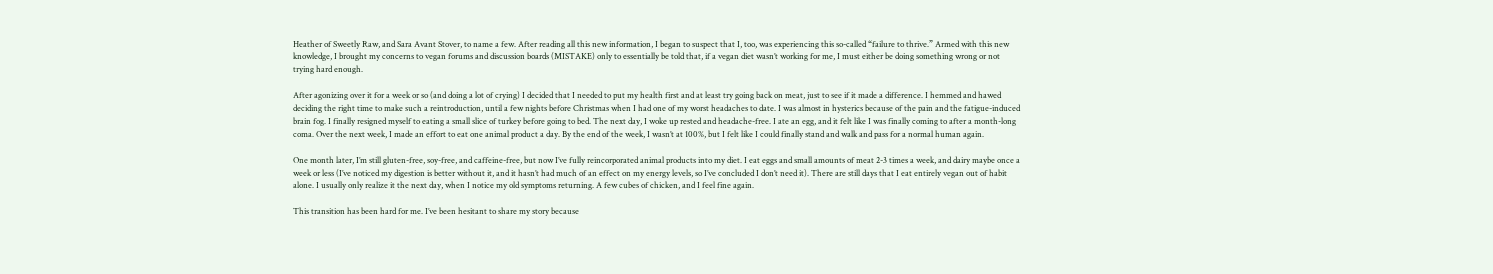Heather of Sweetly Raw, and Sara Avant Stover, to name a few. After reading all this new information, I began to suspect that I, too, was experiencing this so-called “failure to thrive.” Armed with this new knowledge, I brought my concerns to vegan forums and discussion boards (MISTAKE) only to essentially be told that, if a vegan diet wasn’t working for me, I must either be doing something wrong or not trying hard enough.

After agonizing over it for a week or so (and doing a lot of crying) I decided that I needed to put my health first and at least try going back on meat, just to see if it made a difference. I hemmed and hawed deciding the right time to make such a reintroduction, until a few nights before Christmas when I had one of my worst headaches to date. I was almost in hysterics because of the pain and the fatigue-induced brain fog. I finally resigned myself to eating a small slice of turkey before going to bed. The next day, I woke up rested and headache-free. I ate an egg, and it felt like I was finally coming to after a month-long coma. Over the next week, I made an effort to eat one animal product a day. By the end of the week, I wasn’t at 100%, but I felt like I could finally stand and walk and pass for a normal human again.

One month later, I’m still gluten-free, soy-free, and caffeine-free, but now I’ve fully reincorporated animal products into my diet. I eat eggs and small amounts of meat 2-3 times a week, and dairy maybe once a week or less (I’ve noticed my digestion is better without it, and it hasn’t had much of an effect on my energy levels, so I’ve concluded I don’t need it). There are still days that I eat entirely vegan out of habit alone. I usually only realize it the next day, when I notice my old symptoms returning. A few cubes of chicken, and I feel fine again.

This transition has been hard for me. I’ve been hesitant to share my story because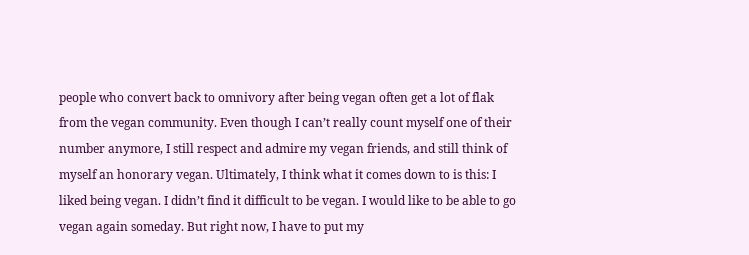people who convert back to omnivory after being vegan often get a lot of flak from the vegan community. Even though I can’t really count myself one of their number anymore, I still respect and admire my vegan friends, and still think of myself an honorary vegan. Ultimately, I think what it comes down to is this: I liked being vegan. I didn’t find it difficult to be vegan. I would like to be able to go vegan again someday. But right now, I have to put my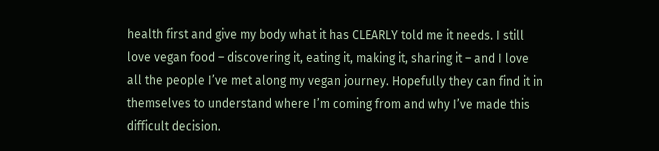health first and give my body what it has CLEARLY told me it needs. I still love vegan food – discovering it, eating it, making it, sharing it – and I love all the people I’ve met along my vegan journey. Hopefully they can find it in themselves to understand where I’m coming from and why I’ve made this difficult decision.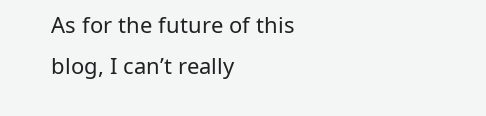As for the future of this blog, I can’t really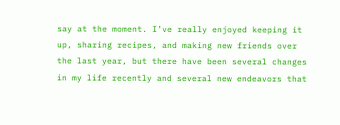say at the moment. I’ve really enjoyed keeping it up, sharing recipes, and making new friends over the last year, but there have been several changes in my life recently and several new endeavors that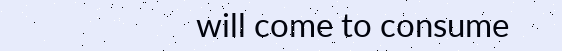will come to consume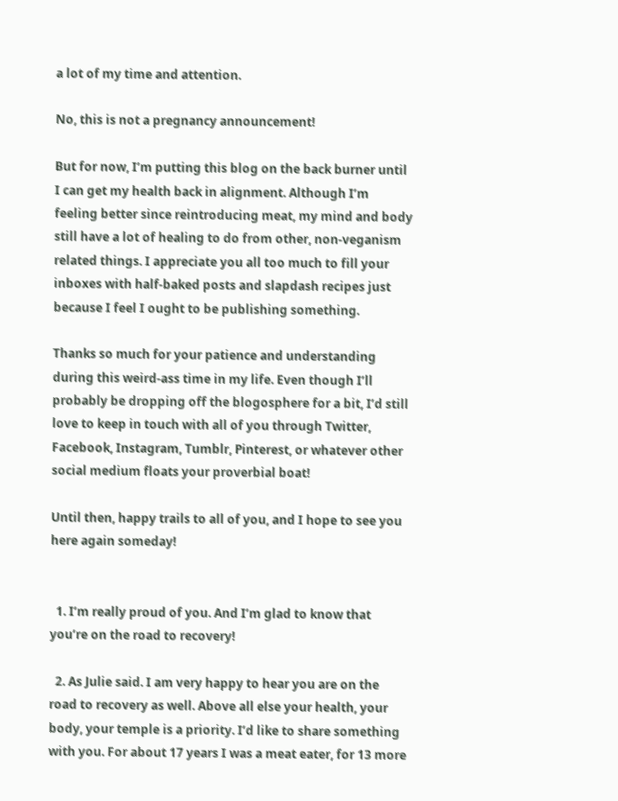a lot of my time and attention.

No, this is not a pregnancy announcement!

But for now, I’m putting this blog on the back burner until I can get my health back in alignment. Although I’m feeling better since reintroducing meat, my mind and body still have a lot of healing to do from other, non-veganism related things. I appreciate you all too much to fill your inboxes with half-baked posts and slapdash recipes just because I feel I ought to be publishing something.

Thanks so much for your patience and understanding during this weird-ass time in my life. Even though I’ll probably be dropping off the blogosphere for a bit, I’d still love to keep in touch with all of you through Twitter, Facebook, Instagram, Tumblr, Pinterest, or whatever other social medium floats your proverbial boat!

Until then, happy trails to all of you, and I hope to see you here again someday!


  1. I’m really proud of you. And I’m glad to know that you’re on the road to recovery!

  2. As Julie said. I am very happy to hear you are on the road to recovery as well. Above all else your health, your body, your temple is a priority. I’d like to share something with you. For about 17 years I was a meat eater, for 13 more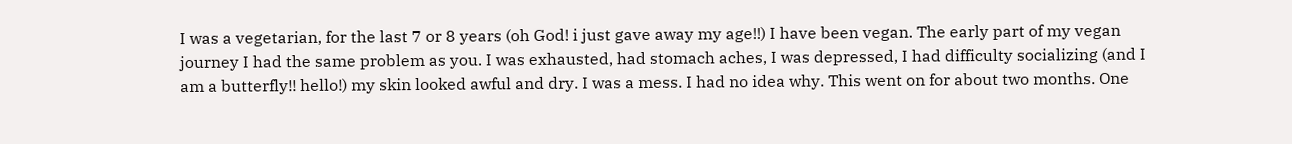I was a vegetarian, for the last 7 or 8 years (oh God! i just gave away my age!!) I have been vegan. The early part of my vegan journey I had the same problem as you. I was exhausted, had stomach aches, I was depressed, I had difficulty socializing (and I am a butterfly!! hello!) my skin looked awful and dry. I was a mess. I had no idea why. This went on for about two months. One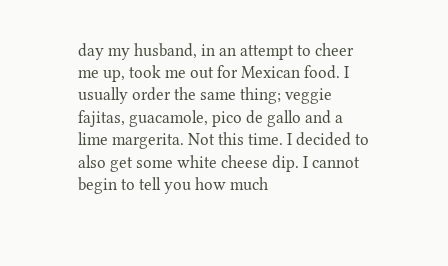day my husband, in an attempt to cheer me up, took me out for Mexican food. I usually order the same thing; veggie fajitas, guacamole, pico de gallo and a lime margerita. Not this time. I decided to also get some white cheese dip. I cannot begin to tell you how much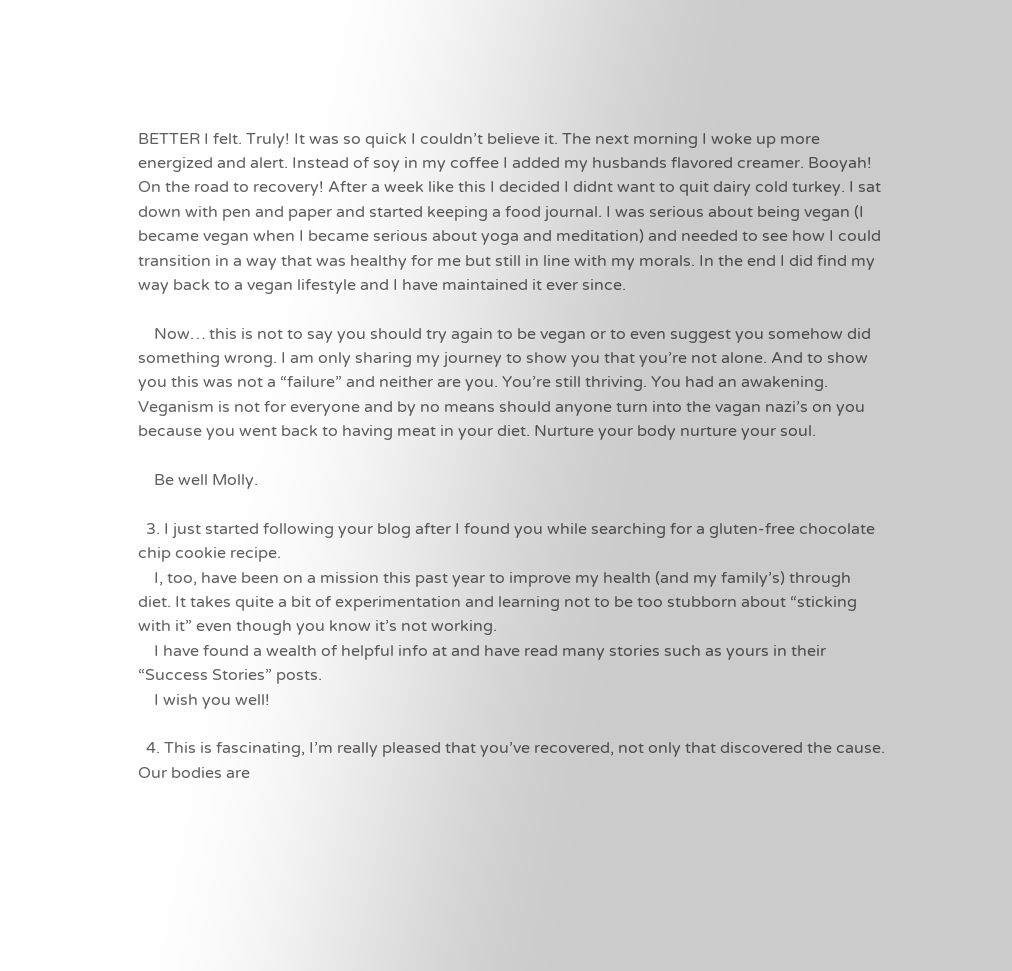BETTER I felt. Truly! It was so quick I couldn’t believe it. The next morning I woke up more energized and alert. Instead of soy in my coffee I added my husbands flavored creamer. Booyah! On the road to recovery! After a week like this I decided I didnt want to quit dairy cold turkey. I sat down with pen and paper and started keeping a food journal. I was serious about being vegan (I became vegan when I became serious about yoga and meditation) and needed to see how I could transition in a way that was healthy for me but still in line with my morals. In the end I did find my way back to a vegan lifestyle and I have maintained it ever since.

    Now… this is not to say you should try again to be vegan or to even suggest you somehow did something wrong. I am only sharing my journey to show you that you’re not alone. And to show you this was not a “failure” and neither are you. You’re still thriving. You had an awakening. Veganism is not for everyone and by no means should anyone turn into the vagan nazi’s on you because you went back to having meat in your diet. Nurture your body nurture your soul.

    Be well Molly.

  3. I just started following your blog after I found you while searching for a gluten-free chocolate chip cookie recipe.
    I, too, have been on a mission this past year to improve my health (and my family’s) through diet. It takes quite a bit of experimentation and learning not to be too stubborn about “sticking with it” even though you know it’s not working.
    I have found a wealth of helpful info at and have read many stories such as yours in their “Success Stories” posts.
    I wish you well!

  4. This is fascinating, I’m really pleased that you’ve recovered, not only that discovered the cause. Our bodies are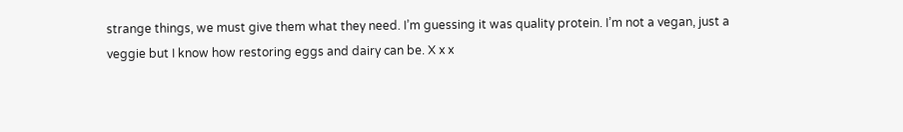strange things, we must give them what they need. I’m guessing it was quality protein. I’m not a vegan, just a veggie but I know how restoring eggs and dairy can be. X x x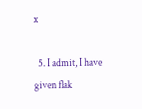x

  5. I admit, I have given flak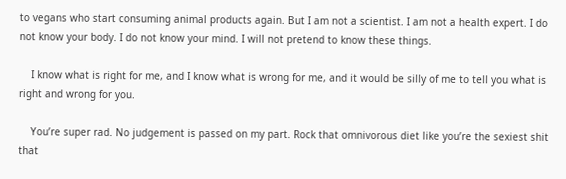to vegans who start consuming animal products again. But I am not a scientist. I am not a health expert. I do not know your body. I do not know your mind. I will not pretend to know these things.

    I know what is right for me, and I know what is wrong for me, and it would be silly of me to tell you what is right and wrong for you.

    You’re super rad. No judgement is passed on my part. Rock that omnivorous diet like you’re the sexiest shit that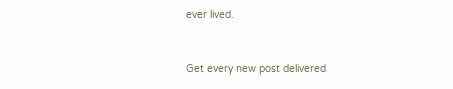ever lived.


Get every new post delivered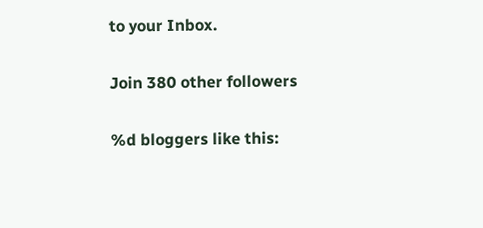to your Inbox.

Join 380 other followers

%d bloggers like this: